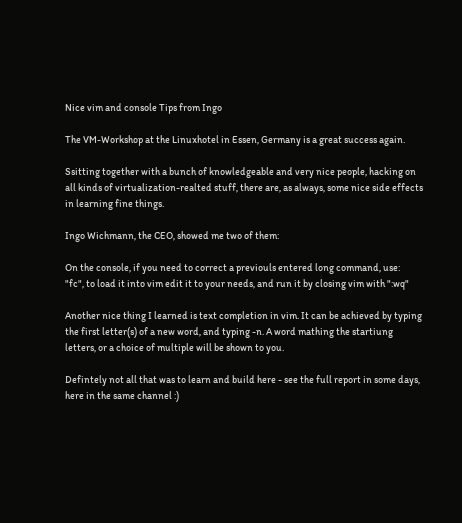Nice vim and console Tips from Ingo

The VM-Workshop at the Linuxhotel in Essen, Germany is a great success again.

Ssitting together with a bunch of knowledgeable and very nice people, hacking on all kinds of virtualization-realted stuff, there are, as always, some nice side effects in learning fine things.

Ingo Wichmann, the CEO, showed me two of them:

On the console, if you need to correct a previouls entered long command, use:
"fc", to load it into vim edit it to your needs, and run it by closing vim with ":wq"

Another nice thing I learned is text completion in vim. It can be achieved by typing the first letter(s) of a new word, and typing -n. A word mathing the startiung letters, or a choice of multiple will be shown to you.

Defintely not all that was to learn and build here - see the full report in some days, here in the same channel :)